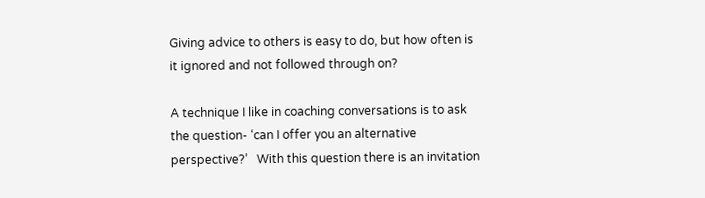Giving advice to others is easy to do, but how often is it ignored and not followed through on?

A technique I like in coaching conversations is to ask the question- ‘can I offer you an alternative perspective?’   With this question there is an invitation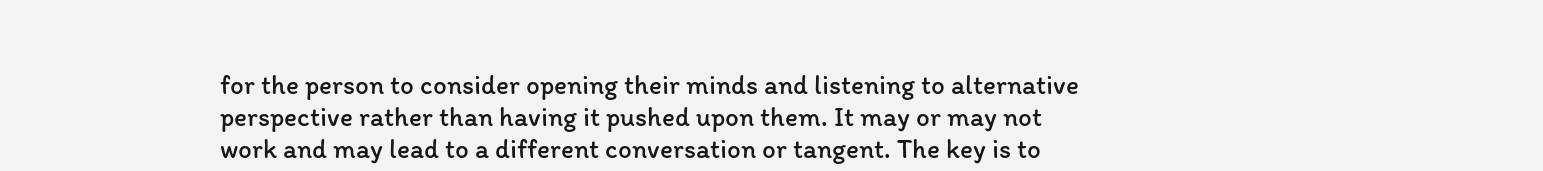for the person to consider opening their minds and listening to alternative perspective rather than having it pushed upon them. It may or may not work and may lead to a different conversation or tangent. The key is to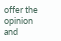offer the opinion and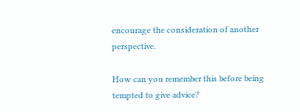encourage the consideration of another perspective.

How can you remember this before being tempted to give advice?